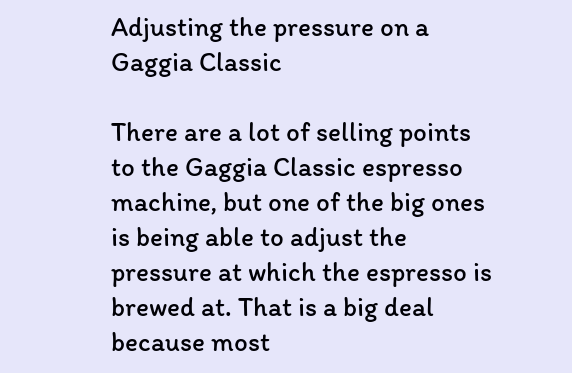Adjusting the pressure on a Gaggia Classic

There are a lot of selling points to the Gaggia Classic espresso machine, but one of the big ones is being able to adjust the pressure at which the espresso is brewed at. That is a big deal because most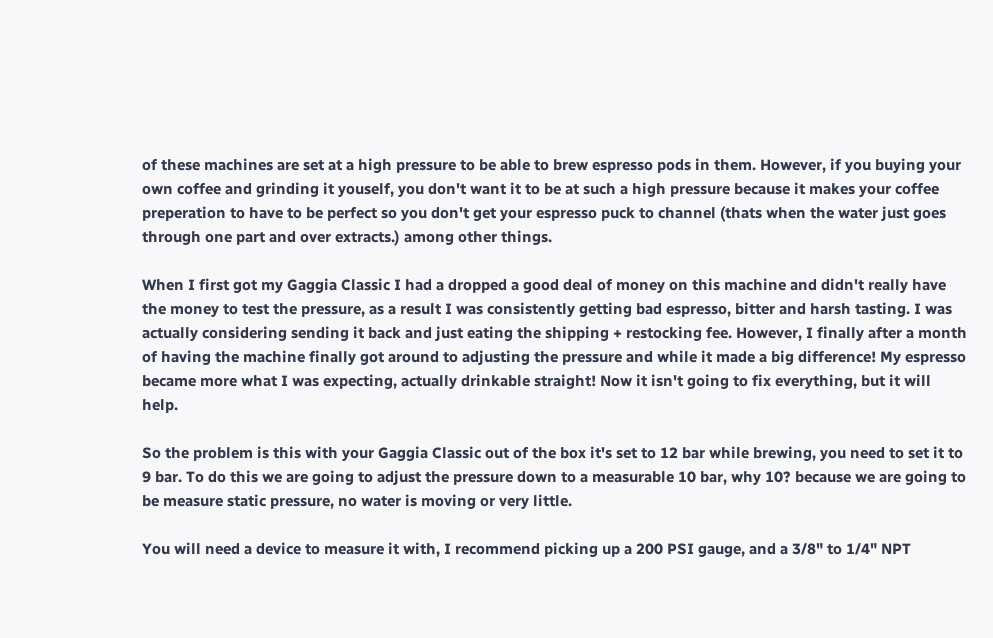of these machines are set at a high pressure to be able to brew espresso pods in them. However, if you buying your own coffee and grinding it youself, you don't want it to be at such a high pressure because it makes your coffee preperation to have to be perfect so you don't get your espresso puck to channel (thats when the water just goes through one part and over extracts.) among other things.

When I first got my Gaggia Classic I had a dropped a good deal of money on this machine and didn't really have the money to test the pressure, as a result I was consistently getting bad espresso, bitter and harsh tasting. I was actually considering sending it back and just eating the shipping + restocking fee. However, I finally after a month of having the machine finally got around to adjusting the pressure and while it made a big difference! My espresso became more what I was expecting, actually drinkable straight! Now it isn't going to fix everything, but it will help.

So the problem is this with your Gaggia Classic out of the box it's set to 12 bar while brewing, you need to set it to 9 bar. To do this we are going to adjust the pressure down to a measurable 10 bar, why 10? because we are going to be measure static pressure, no water is moving or very little.

You will need a device to measure it with, I recommend picking up a 200 PSI gauge, and a 3/8" to 1/4" NPT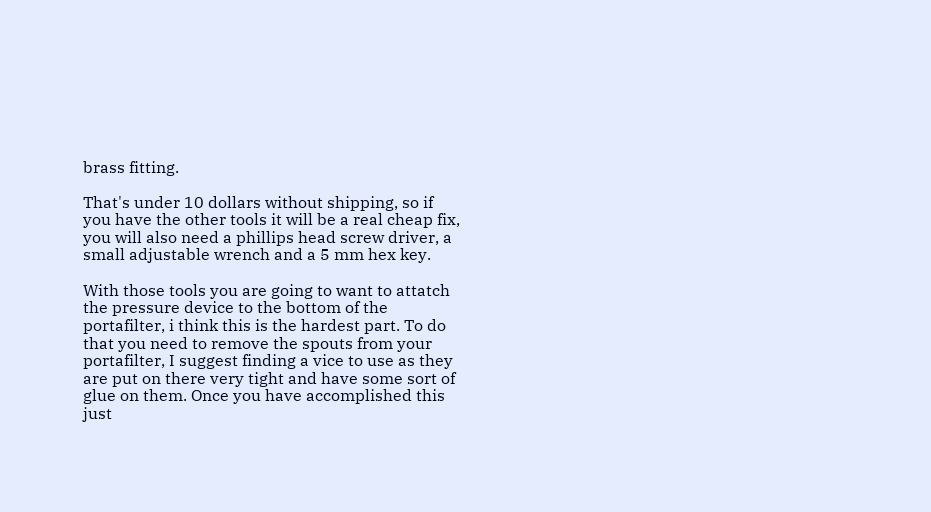brass fitting.

That's under 10 dollars without shipping, so if you have the other tools it will be a real cheap fix, you will also need a phillips head screw driver, a small adjustable wrench and a 5 mm hex key.

With those tools you are going to want to attatch the pressure device to the bottom of the portafilter, i think this is the hardest part. To do that you need to remove the spouts from your portafilter, I suggest finding a vice to use as they are put on there very tight and have some sort of glue on them. Once you have accomplished this just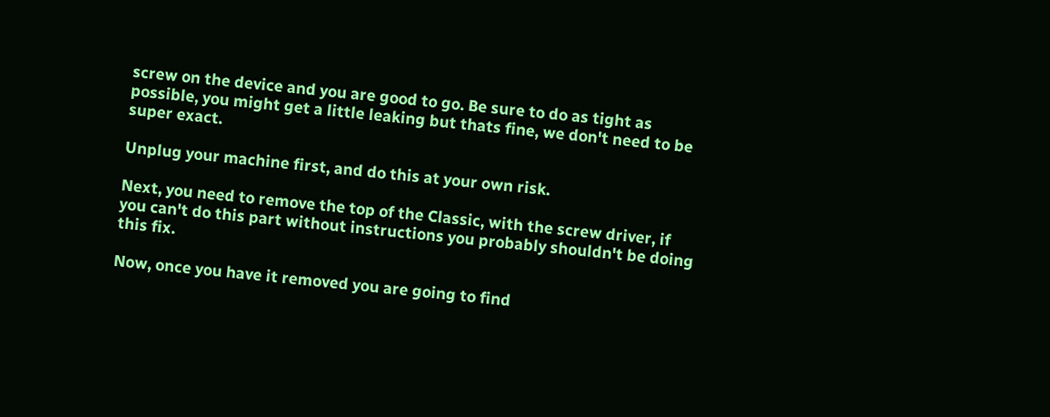screw on the device and you are good to go. Be sure to do as tight as possible, you might get a little leaking but thats fine, we don't need to be super exact.

Unplug your machine first, and do this at your own risk.

Next, you need to remove the top of the Classic, with the screw driver, if you can't do this part without instructions you probably shouldn't be doing this fix.

Now, once you have it removed you are going to find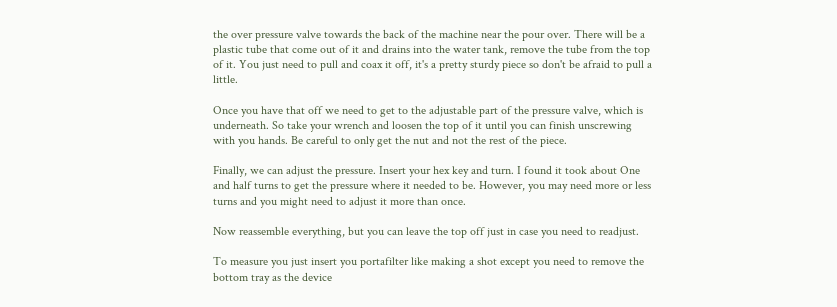the over pressure valve towards the back of the machine near the pour over. There will be a plastic tube that come out of it and drains into the water tank, remove the tube from the top of it. You just need to pull and coax it off, it's a pretty sturdy piece so don't be afraid to pull a little.

Once you have that off we need to get to the adjustable part of the pressure valve, which is underneath. So take your wrench and loosen the top of it until you can finish unscrewing with you hands. Be careful to only get the nut and not the rest of the piece.

Finally, we can adjust the pressure. Insert your hex key and turn. I found it took about One and half turns to get the pressure where it needed to be. However, you may need more or less turns and you might need to adjust it more than once.

Now reassemble everything, but you can leave the top off just in case you need to readjust.

To measure you just insert you portafilter like making a shot except you need to remove the bottom tray as the device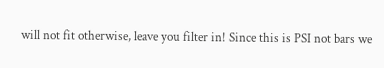will not fit otherwise, leave you filter in! Since this is PSI not bars we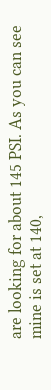are looking for about 145 PSI. As you can see mine is set at 140,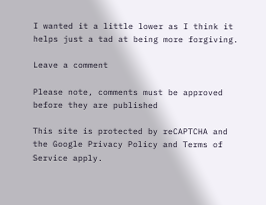I wanted it a little lower as I think it helps just a tad at being more forgiving.

Leave a comment

Please note, comments must be approved before they are published

This site is protected by reCAPTCHA and the Google Privacy Policy and Terms of Service apply.